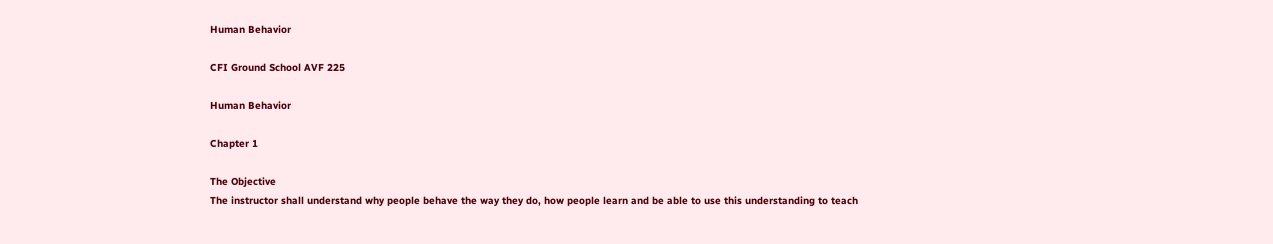Human Behavior

CFI Ground School AVF 225

Human Behavior

Chapter 1

The Objective
The instructor shall understand why people behave the way they do, how people learn and be able to use this understanding to teach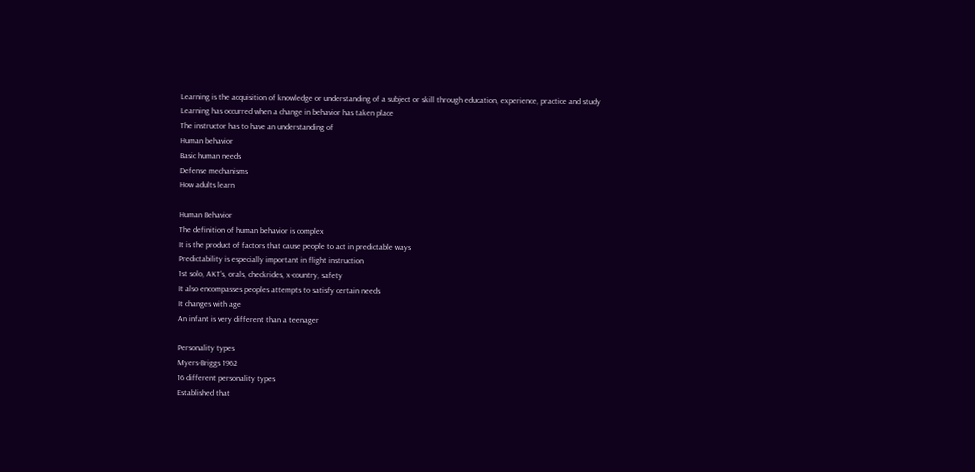Learning is the acquisition of knowledge or understanding of a subject or skill through education, experience, practice and study
Learning has occurred when a change in behavior has taken place
The instructor has to have an understanding of
Human behavior
Basic human needs
Defense mechanisms
How adults learn

Human Behavior
The definition of human behavior is complex
It is the product of factors that cause people to act in predictable ways
Predictability is especially important in flight instruction
1st solo, AKT’s, orals, checkrides, x-country, safety
It also encompasses peoples attempts to satisfy certain needs
It changes with age
An infant is very different than a teenager

Personality types
Myers-Briggs 1962
16 different personality types
Established that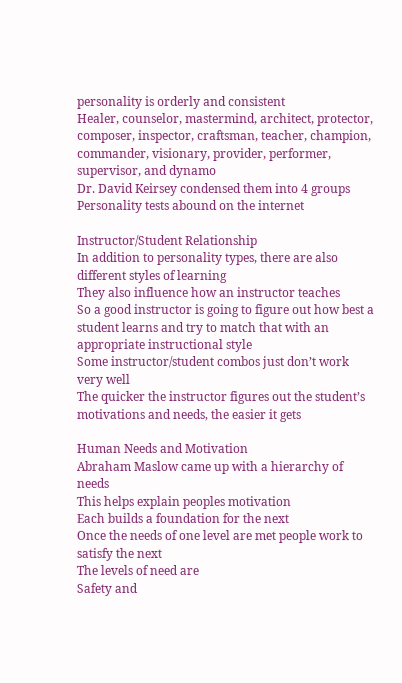personality is orderly and consistent
Healer, counselor, mastermind, architect, protector, composer, inspector, craftsman, teacher, champion, commander, visionary, provider, performer, supervisor, and dynamo
Dr. David Keirsey condensed them into 4 groups
Personality tests abound on the internet

Instructor/Student Relationship
In addition to personality types, there are also different styles of learning
They also influence how an instructor teaches
So a good instructor is going to figure out how best a student learns and try to match that with an appropriate instructional style
Some instructor/student combos just don’t work very well
The quicker the instructor figures out the student’s motivations and needs, the easier it gets

Human Needs and Motivation
Abraham Maslow came up with a hierarchy of needs
This helps explain peoples motivation
Each builds a foundation for the next
Once the needs of one level are met people work to satisfy the next
The levels of need are
Safety and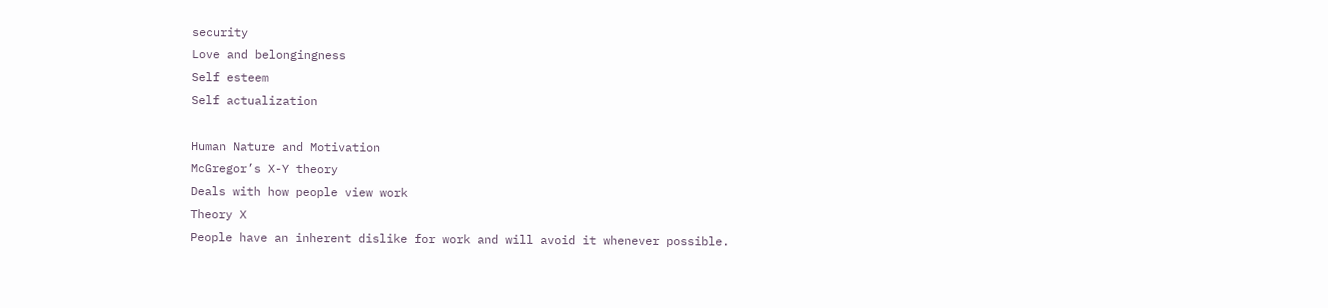security
Love and belongingness
Self esteem
Self actualization

Human Nature and Motivation
McGregor’s X-Y theory
Deals with how people view work
Theory X
People have an inherent dislike for work and will avoid it whenever possible.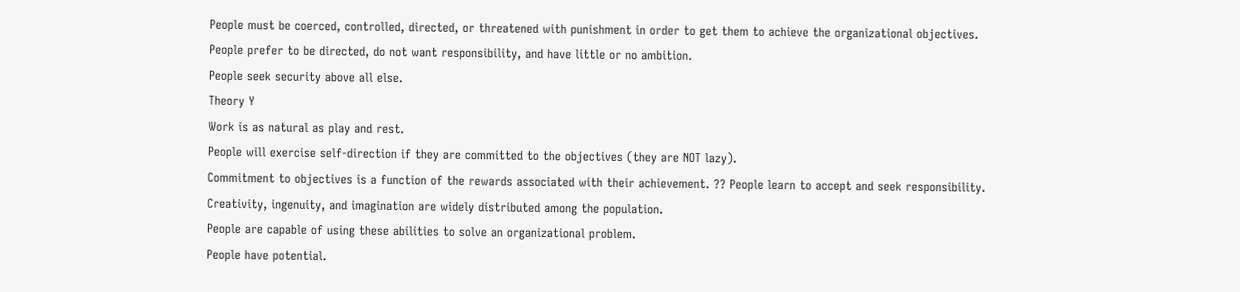People must be coerced, controlled, directed, or threatened with punishment in order to get them to achieve the organizational objectives.
People prefer to be directed, do not want responsibility, and have little or no ambition.
People seek security above all else.
Theory Y
Work is as natural as play and rest.
People will exercise self-direction if they are committed to the objectives (they are NOT lazy).
Commitment to objectives is a function of the rewards associated with their achievement. ?? People learn to accept and seek responsibility.
Creativity, ingenuity, and imagination are widely distributed among the population.
People are capable of using these abilities to solve an organizational problem.
People have potential.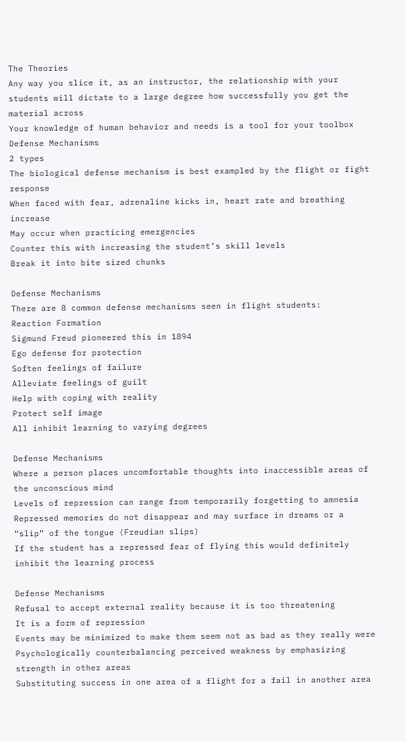The Theories
Any way you slice it, as an instructor, the relationship with your students will dictate to a large degree how successfully you get the material across
Your knowledge of human behavior and needs is a tool for your toolbox
Defense Mechanisms
2 types
The biological defense mechanism is best exampled by the flight or fight response
When faced with fear, adrenaline kicks in, heart rate and breathing increase
May occur when practicing emergencies
Counter this with increasing the student’s skill levels
Break it into bite sized chunks

Defense Mechanisms
There are 8 common defense mechanisms seen in flight students:
Reaction Formation
Sigmund Freud pioneered this in 1894
Ego defense for protection
Soften feelings of failure
Alleviate feelings of guilt
Help with coping with reality
Protect self image
All inhibit learning to varying degrees

Defense Mechanisms
Where a person places uncomfortable thoughts into inaccessible areas of the unconscious mind
Levels of repression can range from temporarily forgetting to amnesia
Repressed memories do not disappear and may surface in dreams or a “slip” of the tongue (Freudian slips)
If the student has a repressed fear of flying this would definitely inhibit the learning process

Defense Mechanisms
Refusal to accept external reality because it is too threatening
It is a form of repression
Events may be minimized to make them seem not as bad as they really were
Psychologically counterbalancing perceived weakness by emphasizing strength in other areas
Substituting success in one area of a flight for a fail in another area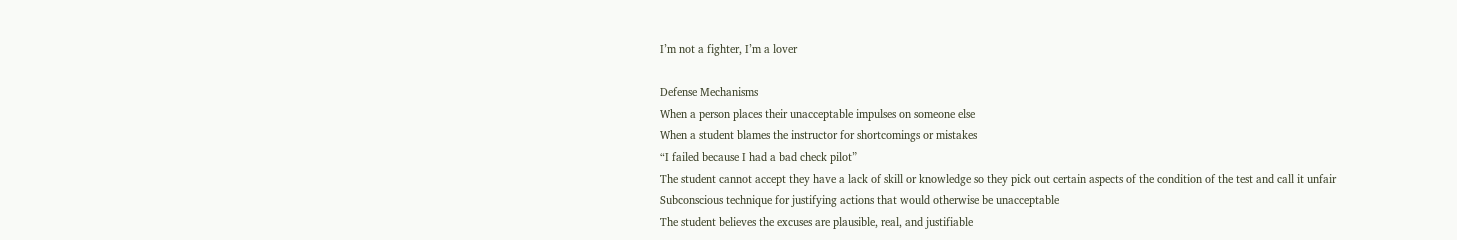I’m not a fighter, I’m a lover

Defense Mechanisms
When a person places their unacceptable impulses on someone else
When a student blames the instructor for shortcomings or mistakes
“I failed because I had a bad check pilot”
The student cannot accept they have a lack of skill or knowledge so they pick out certain aspects of the condition of the test and call it unfair
Subconscious technique for justifying actions that would otherwise be unacceptable
The student believes the excuses are plausible, real, and justifiable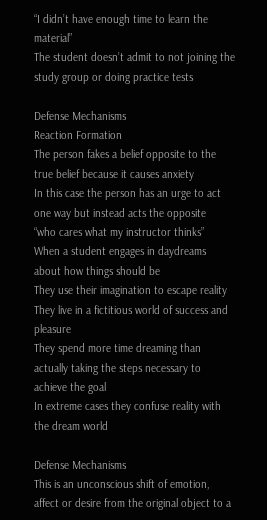“I didn’t have enough time to learn the material”
The student doesn’t admit to not joining the study group or doing practice tests

Defense Mechanisms
Reaction Formation
The person fakes a belief opposite to the true belief because it causes anxiety
In this case the person has an urge to act one way but instead acts the opposite
“who cares what my instructor thinks”
When a student engages in daydreams about how things should be
They use their imagination to escape reality
They live in a fictitious world of success and pleasure
They spend more time dreaming than actually taking the steps necessary to achieve the goal
In extreme cases they confuse reality with the dream world

Defense Mechanisms
This is an unconscious shift of emotion, affect or desire from the original object to a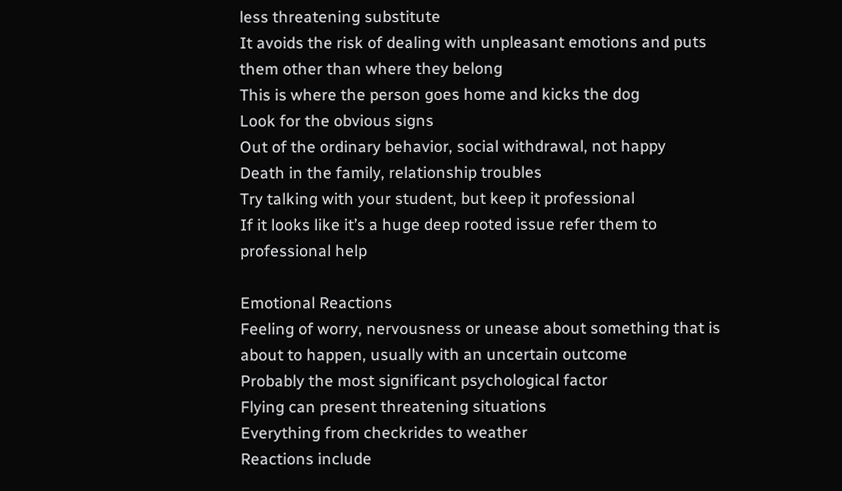less threatening substitute
It avoids the risk of dealing with unpleasant emotions and puts them other than where they belong
This is where the person goes home and kicks the dog
Look for the obvious signs
Out of the ordinary behavior, social withdrawal, not happy
Death in the family, relationship troubles
Try talking with your student, but keep it professional
If it looks like it’s a huge deep rooted issue refer them to professional help

Emotional Reactions
Feeling of worry, nervousness or unease about something that is about to happen, usually with an uncertain outcome
Probably the most significant psychological factor
Flying can present threatening situations
Everything from checkrides to weather
Reactions include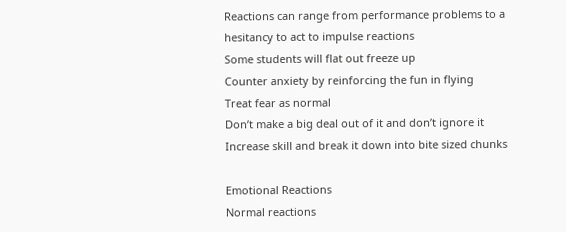Reactions can range from performance problems to a hesitancy to act to impulse reactions
Some students will flat out freeze up
Counter anxiety by reinforcing the fun in flying
Treat fear as normal
Don’t make a big deal out of it and don’t ignore it
Increase skill and break it down into bite sized chunks

Emotional Reactions
Normal reactions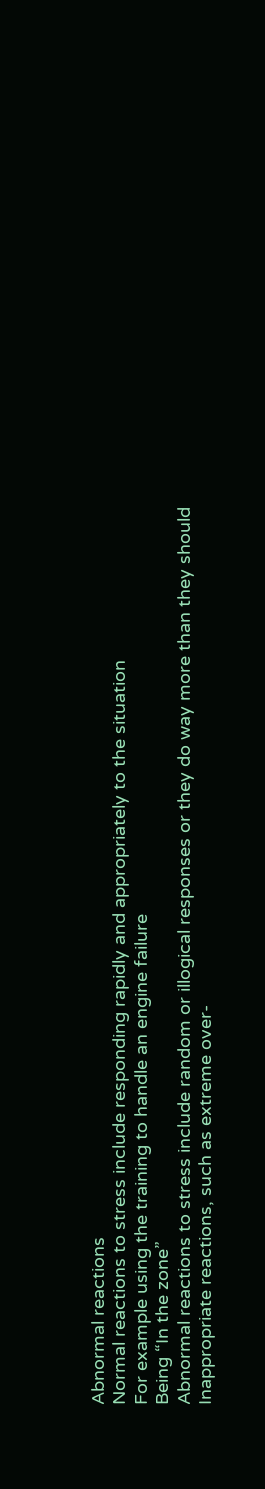Abnormal reactions
Normal reactions to stress include responding rapidly and appropriately to the situation
For example using the training to handle an engine failure
Being “In the zone”
Abnormal reactions to stress include random or illogical responses or they do way more than they should
Inappropriate reactions, such as extreme over-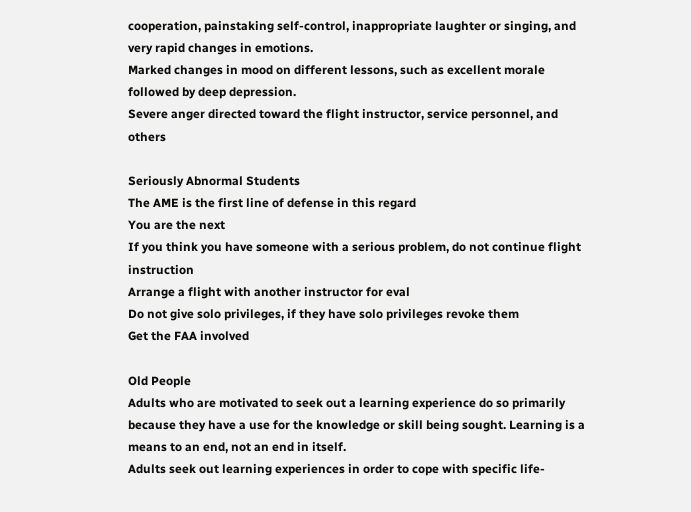cooperation, painstaking self-control, inappropriate laughter or singing, and very rapid changes in emotions.
Marked changes in mood on different lessons, such as excellent morale followed by deep depression.
Severe anger directed toward the flight instructor, service personnel, and others

Seriously Abnormal Students
The AME is the first line of defense in this regard
You are the next
If you think you have someone with a serious problem, do not continue flight instruction
Arrange a flight with another instructor for eval
Do not give solo privileges, if they have solo privileges revoke them
Get the FAA involved

Old People
Adults who are motivated to seek out a learning experience do so primarily because they have a use for the knowledge or skill being sought. Learning is a means to an end, not an end in itself.
Adults seek out learning experiences in order to cope with specific life-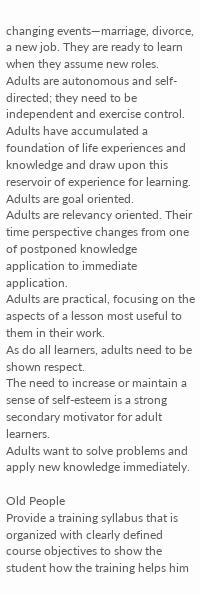changing events—marriage, divorce, a new job. They are ready to learn when they assume new roles.
Adults are autonomous and self-directed; they need to be independent and exercise control.
Adults have accumulated a foundation of life experiences and knowledge and draw upon this reservoir of experience for learning.
Adults are goal oriented.
Adults are relevancy oriented. Their time perspective changes from one of postponed knowledge application to immediate application.
Adults are practical, focusing on the aspects of a lesson most useful to them in their work.
As do all learners, adults need to be shown respect.
The need to increase or maintain a sense of self-esteem is a strong secondary motivator for adult learners.
Adults want to solve problems and apply new knowledge immediately.

Old People
Provide a training syllabus that is organized with clearly defined course objectives to show the student how the training helps him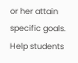or her attain specific goals.
Help students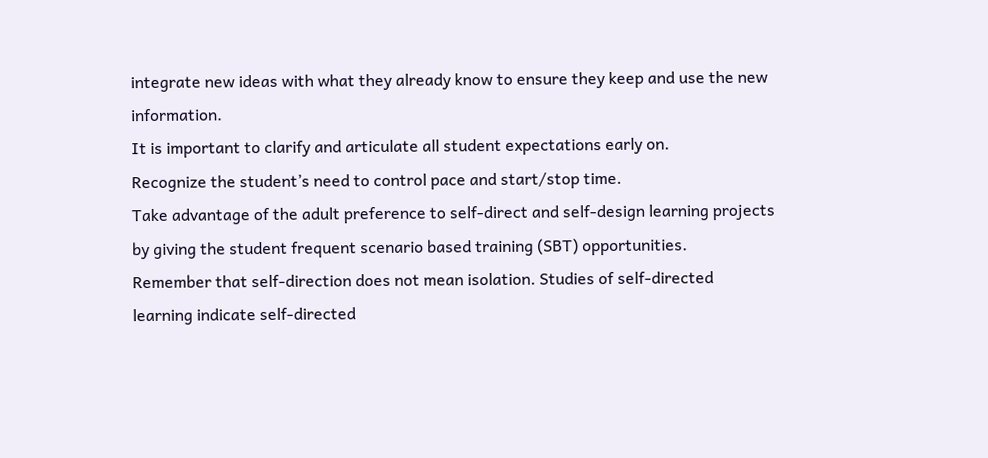integrate new ideas with what they already know to ensure they keep and use the new information.
It is important to clarify and articulate all student expectations early on.
Recognize the student’s need to control pace and start/stop time.
Take advantage of the adult preference to self-direct and self-design learning projects by giving the student frequent scenario based training (SBT) opportunities.
Remember that self-direction does not mean isolation. Studies of self-directed learning indicate self-directed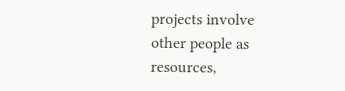projects involve other people as resources,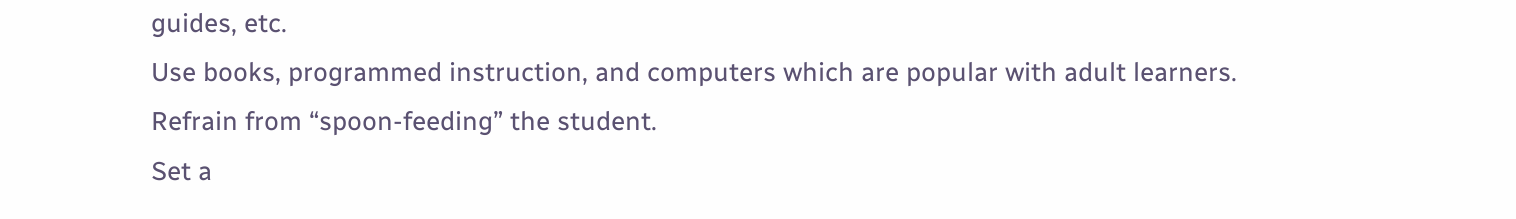guides, etc.
Use books, programmed instruction, and computers which are popular with adult learners.
Refrain from “spoon-feeding” the student.
Set a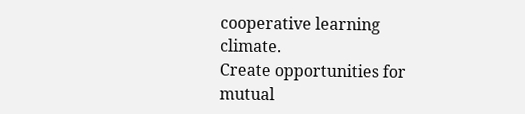cooperative learning climate.
Create opportunities for mutual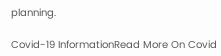planning.

Covid-19 InformationRead More On Covid